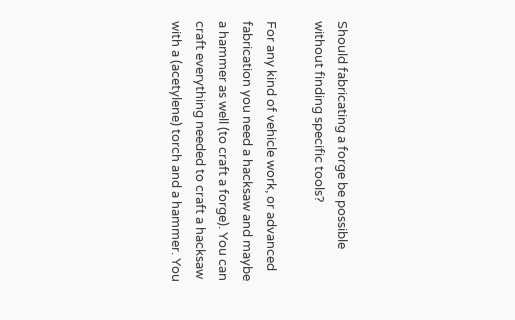Should fabricating a forge be possible without finding specific tools?

For any kind of vehicle work, or advanced fabrication you need a hacksaw and maybe a hammer as well (to craft a forge). You can craft everything needed to craft a hacksaw with a (acetylene) torch and a hammer. You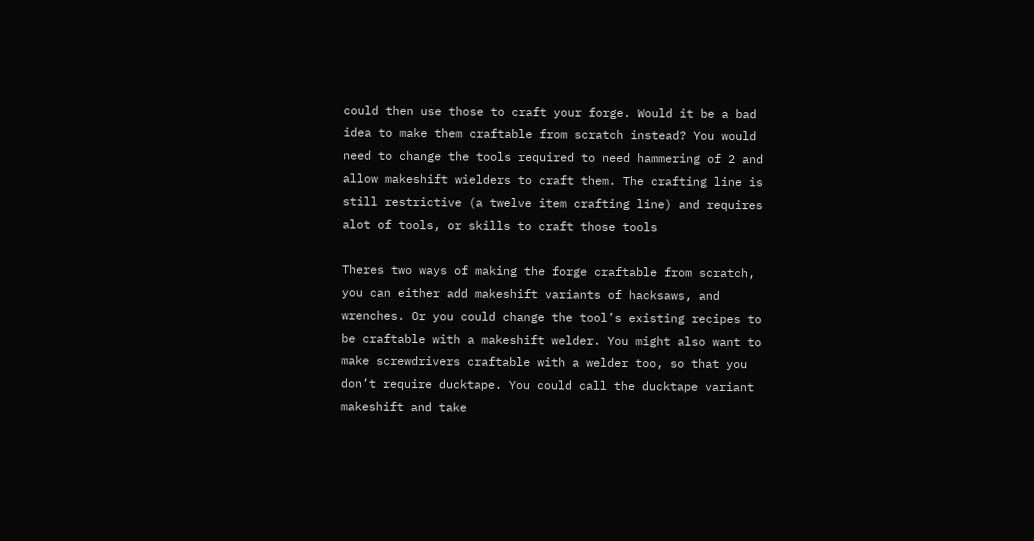could then use those to craft your forge. Would it be a bad idea to make them craftable from scratch instead? You would need to change the tools required to need hammering of 2 and allow makeshift wielders to craft them. The crafting line is still restrictive (a twelve item crafting line) and requires alot of tools, or skills to craft those tools

Theres two ways of making the forge craftable from scratch, you can either add makeshift variants of hacksaws, and wrenches. Or you could change the tool’s existing recipes to be craftable with a makeshift welder. You might also want to make screwdrivers craftable with a welder too, so that you don’t require ducktape. You could call the ducktape variant makeshift and take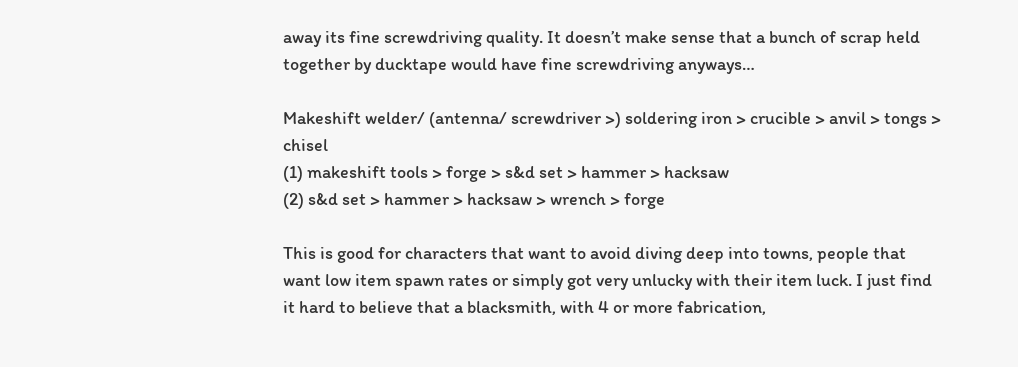away its fine screwdriving quality. It doesn’t make sense that a bunch of scrap held together by ducktape would have fine screwdriving anyways…

Makeshift welder/ (antenna/ screwdriver >) soldering iron > crucible > anvil > tongs > chisel
(1) makeshift tools > forge > s&d set > hammer > hacksaw
(2) s&d set > hammer > hacksaw > wrench > forge

This is good for characters that want to avoid diving deep into towns, people that want low item spawn rates or simply got very unlucky with their item luck. I just find it hard to believe that a blacksmith, with 4 or more fabrication,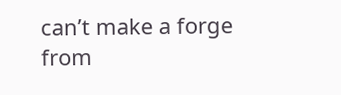can’t make a forge from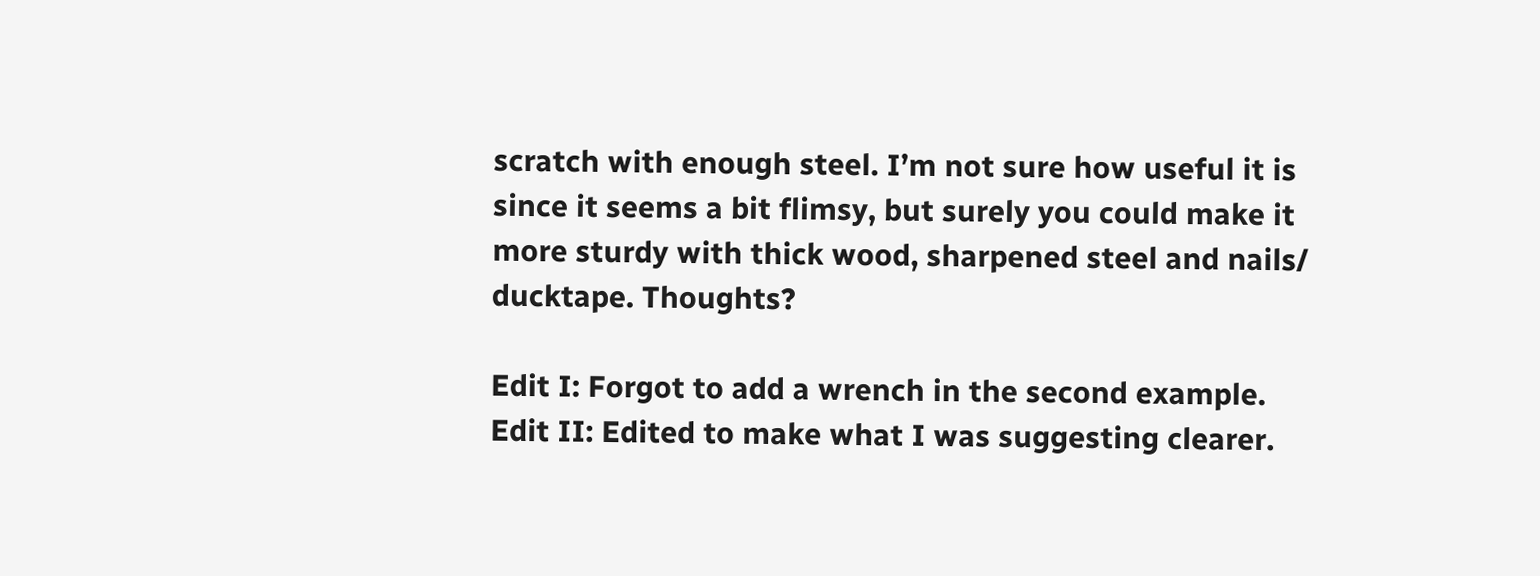scratch with enough steel. I’m not sure how useful it is since it seems a bit flimsy, but surely you could make it more sturdy with thick wood, sharpened steel and nails/ ducktape. Thoughts?

Edit I: Forgot to add a wrench in the second example.
Edit II: Edited to make what I was suggesting clearer.